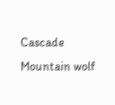Cascade Mountain wolf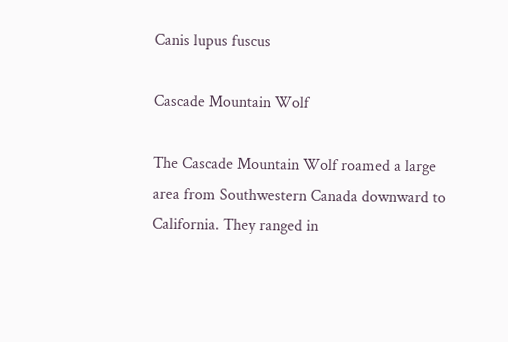Canis lupus fuscus

Cascade Mountain Wolf

The Cascade Mountain Wolf roamed a large area from Southwestern Canada downward to California. They ranged in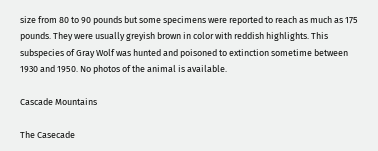size from 80 to 90 pounds but some specimens were reported to reach as much as 175 pounds. They were usually greyish brown in color with reddish highlights. This subspecies of Gray Wolf was hunted and poisoned to extinction sometime between 1930 and 1950. No photos of the animal is available.

Cascade Mountains

The Casecade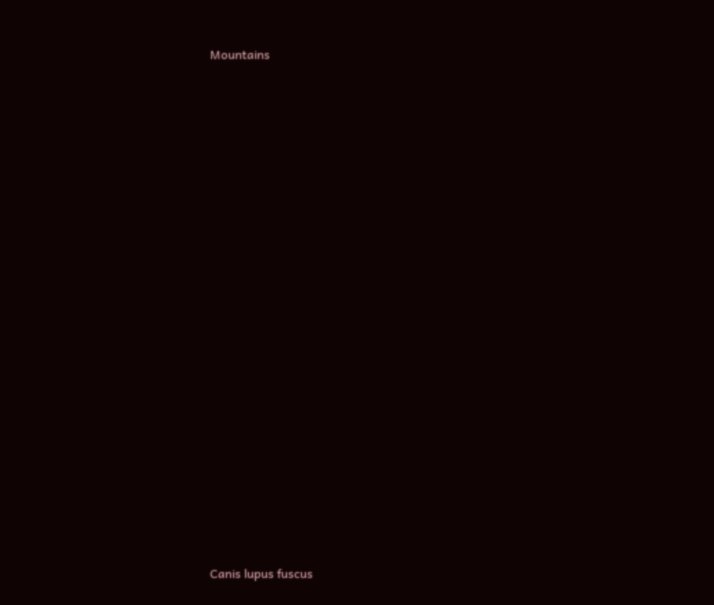Mountains





















Canis lupus fuscus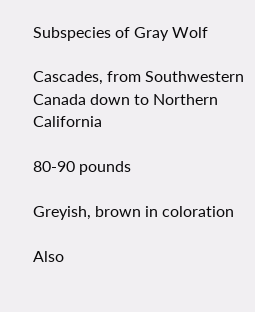Subspecies of Gray Wolf

Cascades, from Southwestern Canada down to Northern California

80-90 pounds

Greyish, brown in coloration

Also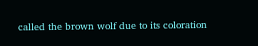called the brown wolf due to its coloration